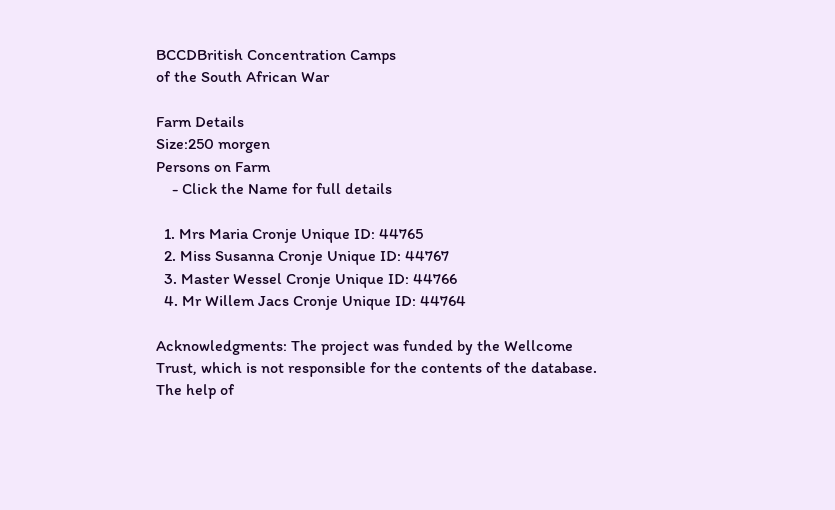BCCDBritish Concentration Camps
of the South African War

Farm Details
Size:250 morgen
Persons on Farm
    - Click the Name for full details

  1. Mrs Maria Cronje Unique ID: 44765
  2. Miss Susanna Cronje Unique ID: 44767
  3. Master Wessel Cronje Unique ID: 44766
  4. Mr Willem Jacs Cronje Unique ID: 44764

Acknowledgments: The project was funded by the Wellcome Trust, which is not responsible for the contents of the database. The help of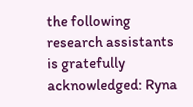the following research assistants is gratefully acknowledged: Ryna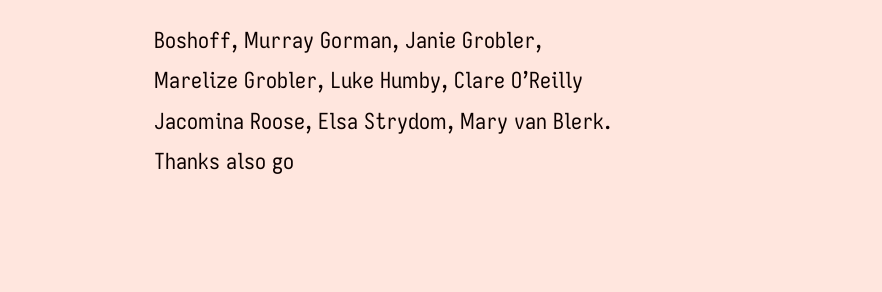Boshoff, Murray Gorman, Janie Grobler, Marelize Grobler, Luke Humby, Clare O’Reilly Jacomina Roose, Elsa Strydom, Mary van Blerk. Thanks also go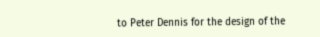to Peter Dennis for the design of the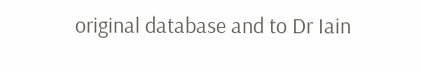original database and to Dr Iain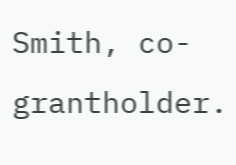Smith, co-grantholder.